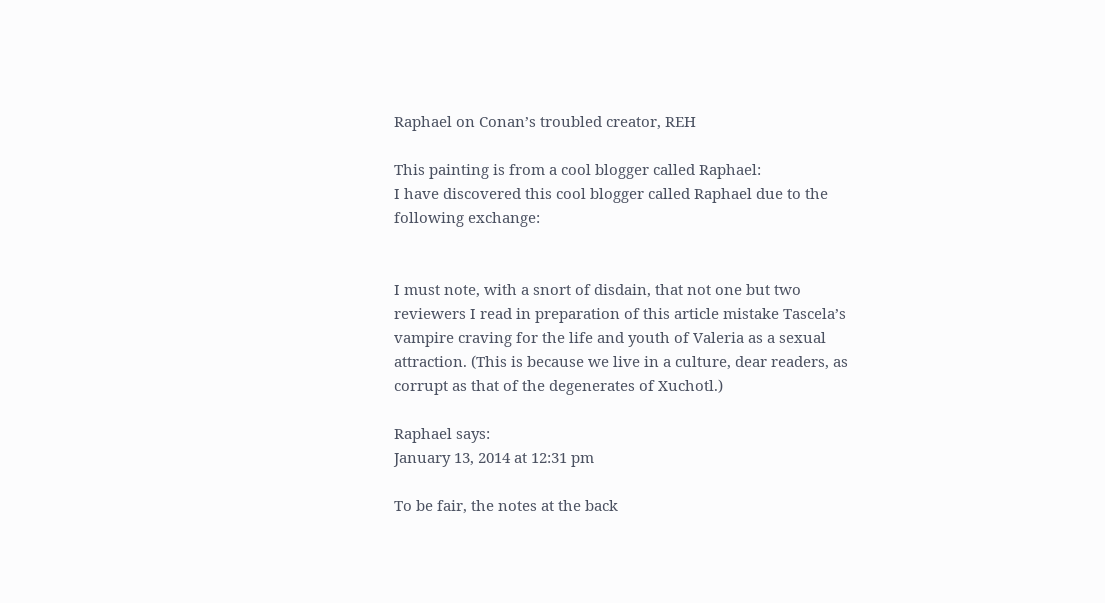Raphael on Conan’s troubled creator, REH

This painting is from a cool blogger called Raphael:
I have discovered this cool blogger called Raphael due to the following exchange:


I must note, with a snort of disdain, that not one but two reviewers I read in preparation of this article mistake Tascela’s vampire craving for the life and youth of Valeria as a sexual attraction. (This is because we live in a culture, dear readers, as corrupt as that of the degenerates of Xuchotl.)

Raphael says:
January 13, 2014 at 12:31 pm

To be fair, the notes at the back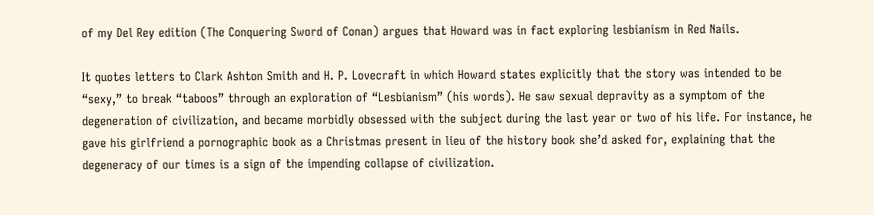of my Del Rey edition (The Conquering Sword of Conan) argues that Howard was in fact exploring lesbianism in Red Nails.

It quotes letters to Clark Ashton Smith and H. P. Lovecraft in which Howard states explicitly that the story was intended to be “sexy,” to break “taboos” through an exploration of “Lesbianism” (his words). He saw sexual depravity as a symptom of the degeneration of civilization, and became morbidly obsessed with the subject during the last year or two of his life. For instance, he gave his girlfriend a pornographic book as a Christmas present in lieu of the history book she’d asked for, explaining that the degeneracy of our times is a sign of the impending collapse of civilization.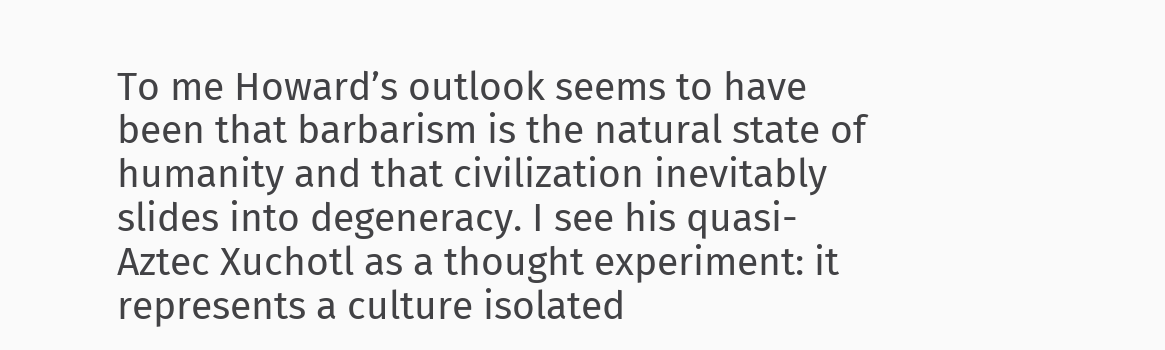To me Howard’s outlook seems to have been that barbarism is the natural state of humanity and that civilization inevitably slides into degeneracy. I see his quasi-Aztec Xuchotl as a thought experiment: it represents a culture isolated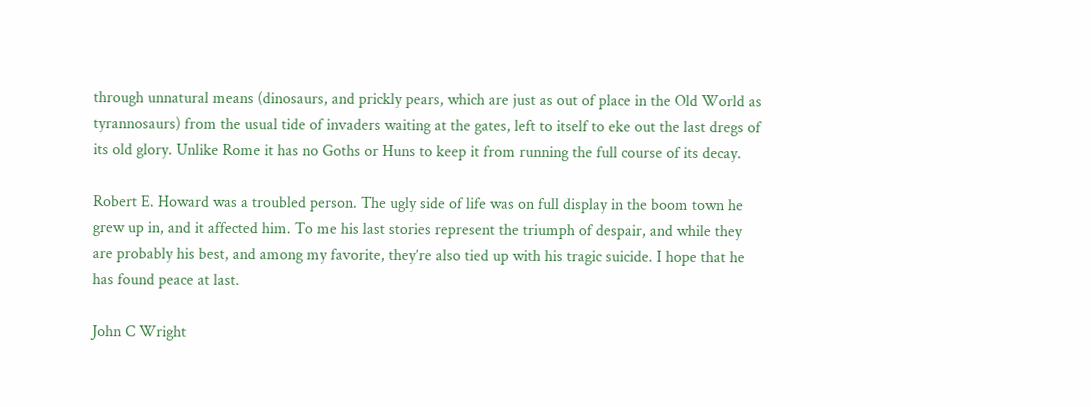through unnatural means (dinosaurs, and prickly pears, which are just as out of place in the Old World as tyrannosaurs) from the usual tide of invaders waiting at the gates, left to itself to eke out the last dregs of its old glory. Unlike Rome it has no Goths or Huns to keep it from running the full course of its decay.

Robert E. Howard was a troubled person. The ugly side of life was on full display in the boom town he grew up in, and it affected him. To me his last stories represent the triumph of despair, and while they are probably his best, and among my favorite, they’re also tied up with his tragic suicide. I hope that he has found peace at last.

John C Wright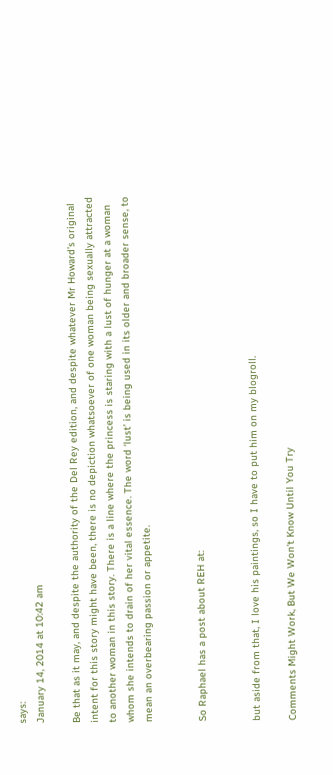says:
January 14, 2014 at 10:42 am

Be that as it may, and despite the authority of the Del Rey edition, and despite whatever Mr Howard’s original intent for this story might have been, there is no depiction whatsoever of one woman being sexually attracted to another woman in this story. There is a line where the princess is staring with a lust of hunger at a woman whom she intends to drain of her vital essence. The word ‘lust’ is being used in its older and broader sense, to mean an overbearing passion or appetite.


So Raphael has a post about REH at:


but aside from that, I love his paintings, so I have to put him on my blogroll.

Comments Might Work, But We Won't Know Until You Try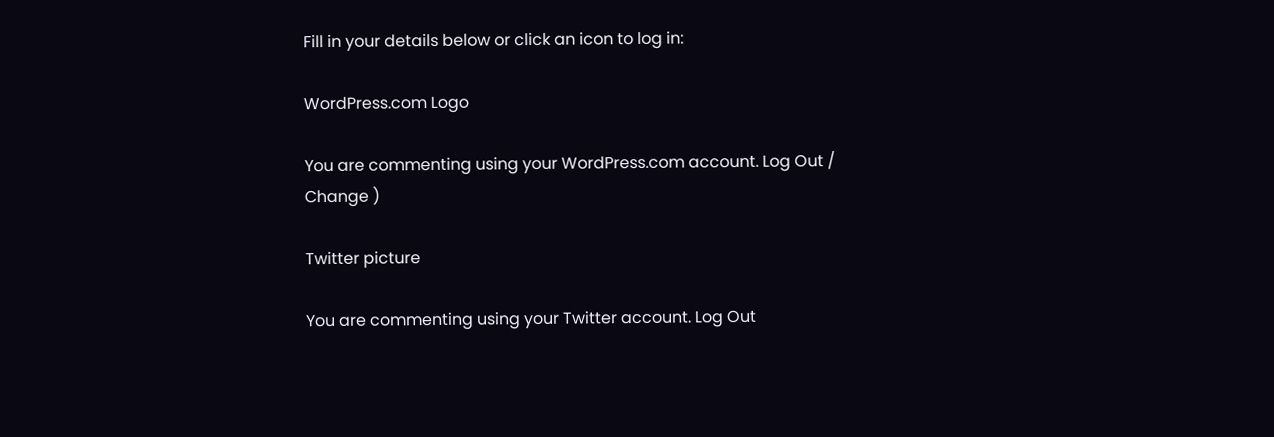Fill in your details below or click an icon to log in:

WordPress.com Logo

You are commenting using your WordPress.com account. Log Out / Change )

Twitter picture

You are commenting using your Twitter account. Log Out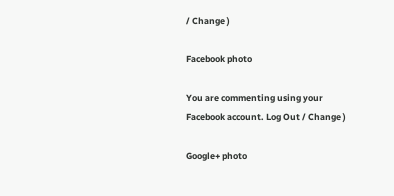/ Change )

Facebook photo

You are commenting using your Facebook account. Log Out / Change )

Google+ photo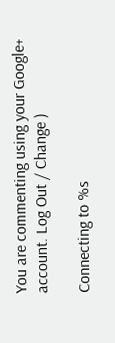You are commenting using your Google+ account. Log Out / Change )

Connecting to %s